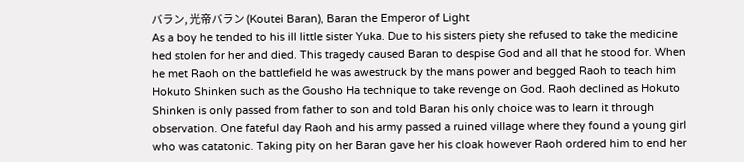バラン, 光帝バラン (Koutei Baran), Baran the Emperor of Light
As a boy he tended to his ill little sister Yuka. Due to his sisters piety she refused to take the medicine hed stolen for her and died. This tragedy caused Baran to despise God and all that he stood for. When he met Raoh on the battlefield he was awestruck by the mans power and begged Raoh to teach him Hokuto Shinken such as the Gousho Ha technique to take revenge on God. Raoh declined as Hokuto Shinken is only passed from father to son and told Baran his only choice was to learn it through observation. One fateful day Raoh and his army passed a ruined village where they found a young girl who was catatonic. Taking pity on her Baran gave her his cloak however Raoh ordered him to end her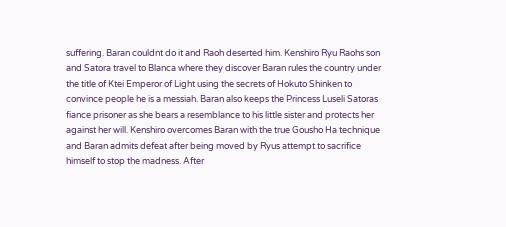suffering. Baran couldnt do it and Raoh deserted him. Kenshiro Ryu Raohs son and Satora travel to Blanca where they discover Baran rules the country under the title of Ktei Emperor of Light using the secrets of Hokuto Shinken to convince people he is a messiah. Baran also keeps the Princess Luseli Satoras fiance prisoner as she bears a resemblance to his little sister and protects her against her will. Kenshiro overcomes Baran with the true Gousho Ha technique and Baran admits defeat after being moved by Ryus attempt to sacrifice himself to stop the madness. After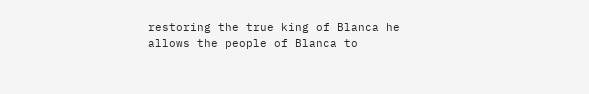restoring the true king of Blanca he allows the people of Blanca to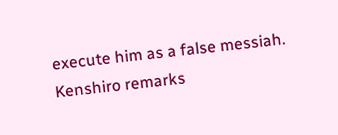execute him as a false messiah. Kenshiro remarks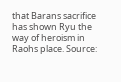that Barans sacrifice has shown Ryu the way of heroism in Raohs place. Source: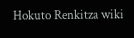Hokuto Renkitza wiki